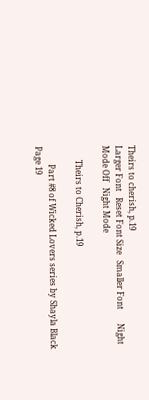Theirs to cherish, p.19
Larger Font   Reset Font Size   Smaller Font       Night Mode Off   Night Mode

       Theirs to Cherish, p.19

         Part #8 of Wicked Lovers series by Shayla Black
Page 19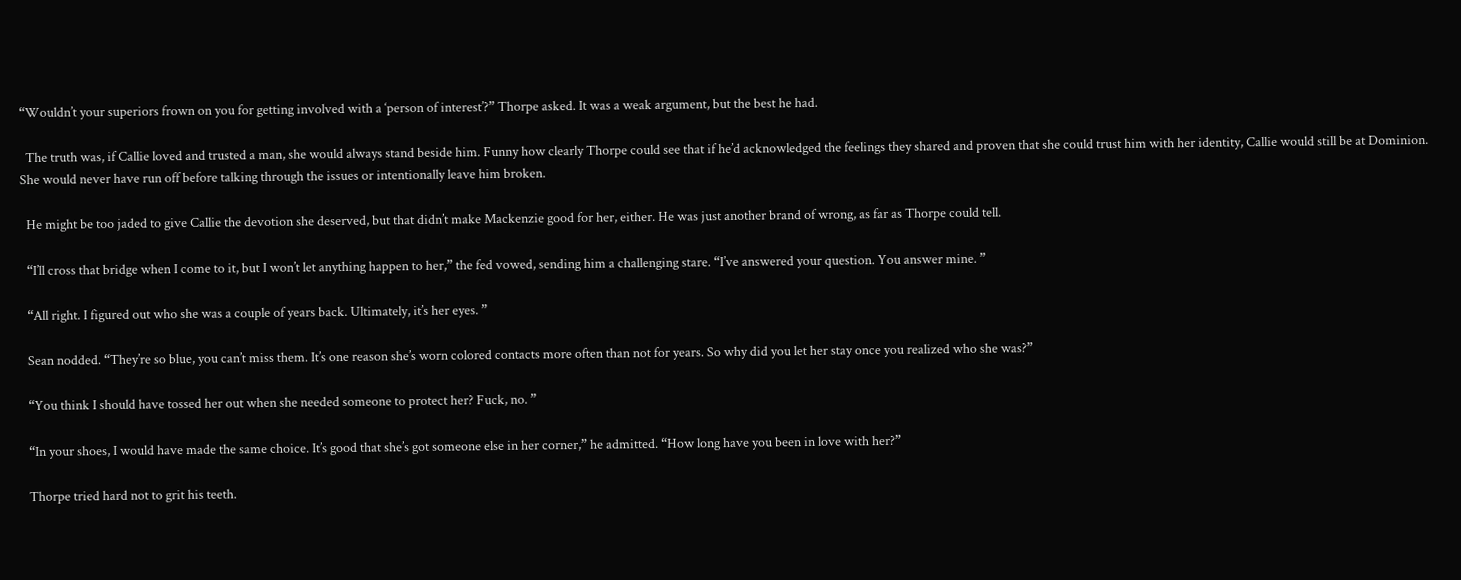“Wouldn’t your superiors frown on you for getting involved with a ‘person of interest’?” Thorpe asked. It was a weak argument, but the best he had.

  The truth was, if Callie loved and trusted a man, she would always stand beside him. Funny how clearly Thorpe could see that if he’d acknowledged the feelings they shared and proven that she could trust him with her identity, Callie would still be at Dominion. She would never have run off before talking through the issues or intentionally leave him broken.

  He might be too jaded to give Callie the devotion she deserved, but that didn’t make Mackenzie good for her, either. He was just another brand of wrong, as far as Thorpe could tell.

  “I’ll cross that bridge when I come to it, but I won’t let anything happen to her,” the fed vowed, sending him a challenging stare. “I’ve answered your question. You answer mine. ”

  “All right. I figured out who she was a couple of years back. Ultimately, it’s her eyes. ”

  Sean nodded. “They’re so blue, you can’t miss them. It’s one reason she’s worn colored contacts more often than not for years. So why did you let her stay once you realized who she was?”

  “You think I should have tossed her out when she needed someone to protect her? Fuck, no. ”

  “In your shoes, I would have made the same choice. It’s good that she’s got someone else in her corner,” he admitted. “How long have you been in love with her?”

  Thorpe tried hard not to grit his teeth.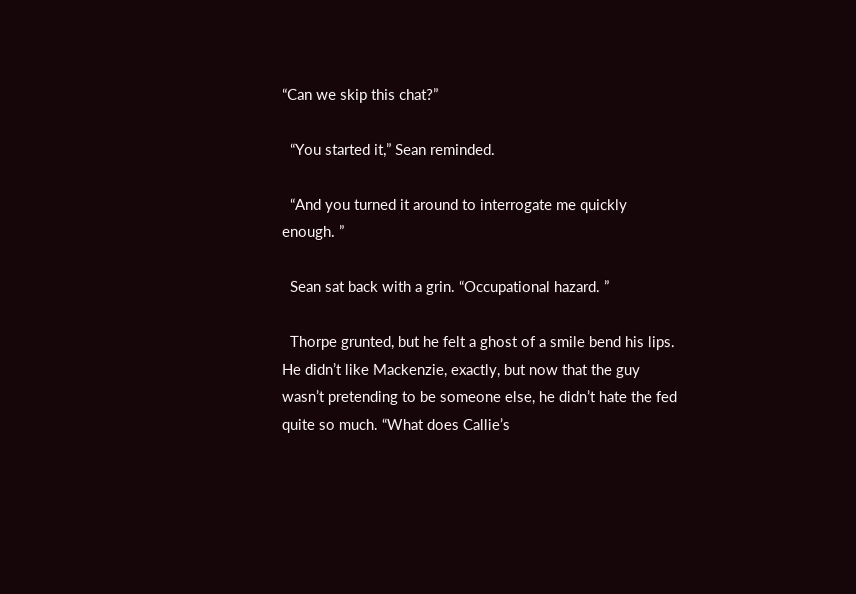“Can we skip this chat?”

  “You started it,” Sean reminded.

  “And you turned it around to interrogate me quickly enough. ”

  Sean sat back with a grin. “Occupational hazard. ”

  Thorpe grunted, but he felt a ghost of a smile bend his lips. He didn’t like Mackenzie, exactly, but now that the guy wasn’t pretending to be someone else, he didn’t hate the fed quite so much. “What does Callie’s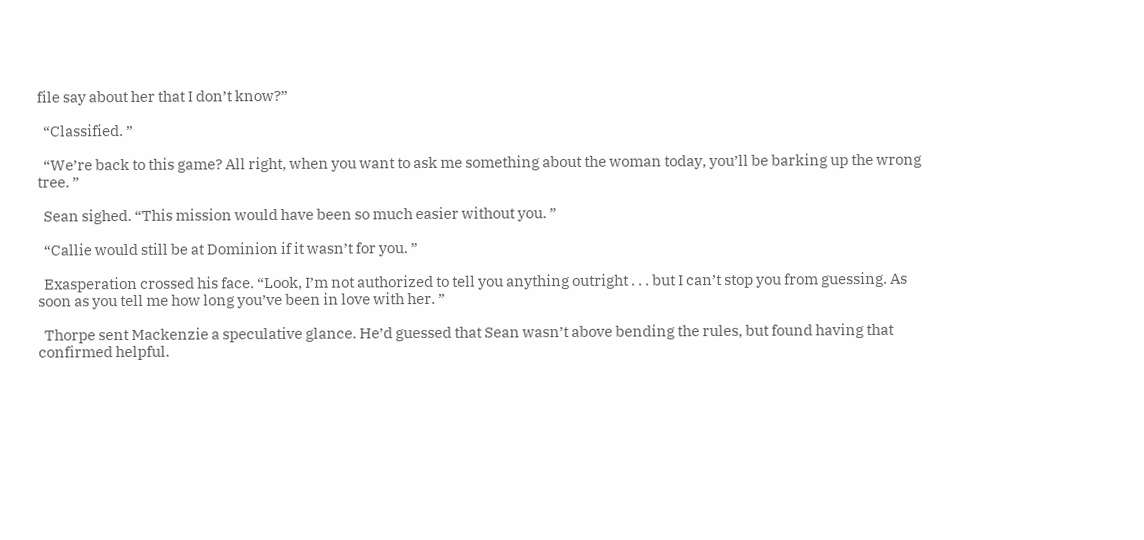file say about her that I don’t know?”

  “Classified. ”

  “We’re back to this game? All right, when you want to ask me something about the woman today, you’ll be barking up the wrong tree. ”

  Sean sighed. “This mission would have been so much easier without you. ”

  “Callie would still be at Dominion if it wasn’t for you. ”

  Exasperation crossed his face. “Look, I’m not authorized to tell you anything outright . . . but I can’t stop you from guessing. As soon as you tell me how long you’ve been in love with her. ”

  Thorpe sent Mackenzie a speculative glance. He’d guessed that Sean wasn’t above bending the rules, but found having that confirmed helpful.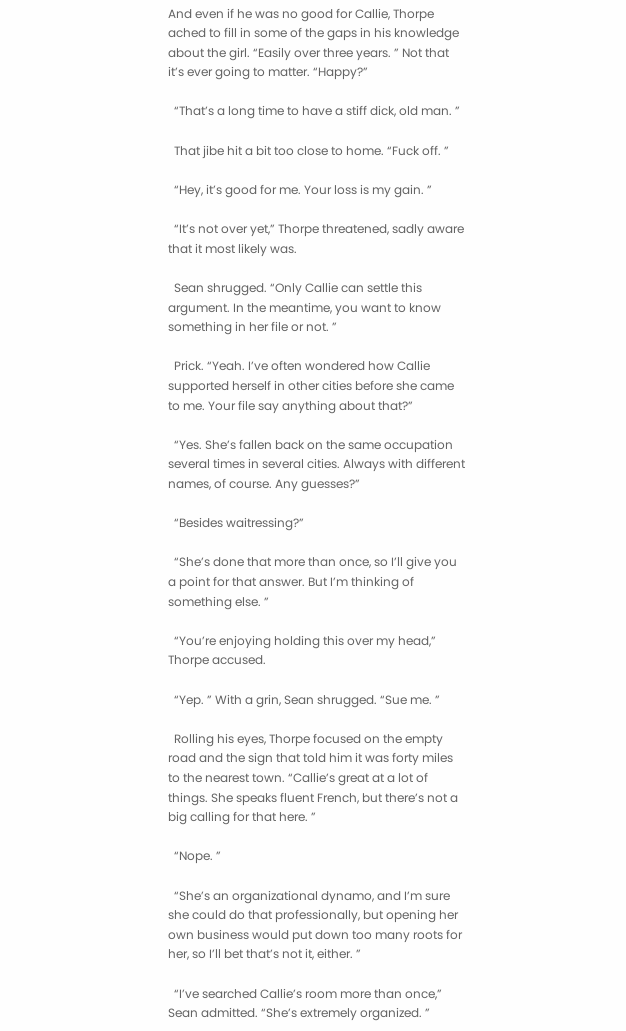And even if he was no good for Callie, Thorpe ached to fill in some of the gaps in his knowledge about the girl. “Easily over three years. ” Not that it’s ever going to matter. “Happy?”

  “That’s a long time to have a stiff dick, old man. ”

  That jibe hit a bit too close to home. “Fuck off. ”

  “Hey, it’s good for me. Your loss is my gain. ”

  “It’s not over yet,” Thorpe threatened, sadly aware that it most likely was.

  Sean shrugged. “Only Callie can settle this argument. In the meantime, you want to know something in her file or not. ”

  Prick. “Yeah. I’ve often wondered how Callie supported herself in other cities before she came to me. Your file say anything about that?”

  “Yes. She’s fallen back on the same occupation several times in several cities. Always with different names, of course. Any guesses?”

  “Besides waitressing?”

  “She’s done that more than once, so I’ll give you a point for that answer. But I’m thinking of something else. ”

  “You’re enjoying holding this over my head,” Thorpe accused.

  “Yep. ” With a grin, Sean shrugged. “Sue me. ”

  Rolling his eyes, Thorpe focused on the empty road and the sign that told him it was forty miles to the nearest town. “Callie’s great at a lot of things. She speaks fluent French, but there’s not a big calling for that here. ”

  “Nope. ”

  “She’s an organizational dynamo, and I’m sure she could do that professionally, but opening her own business would put down too many roots for her, so I’ll bet that’s not it, either. ”

  “I’ve searched Callie’s room more than once,” Sean admitted. “She’s extremely organized. ”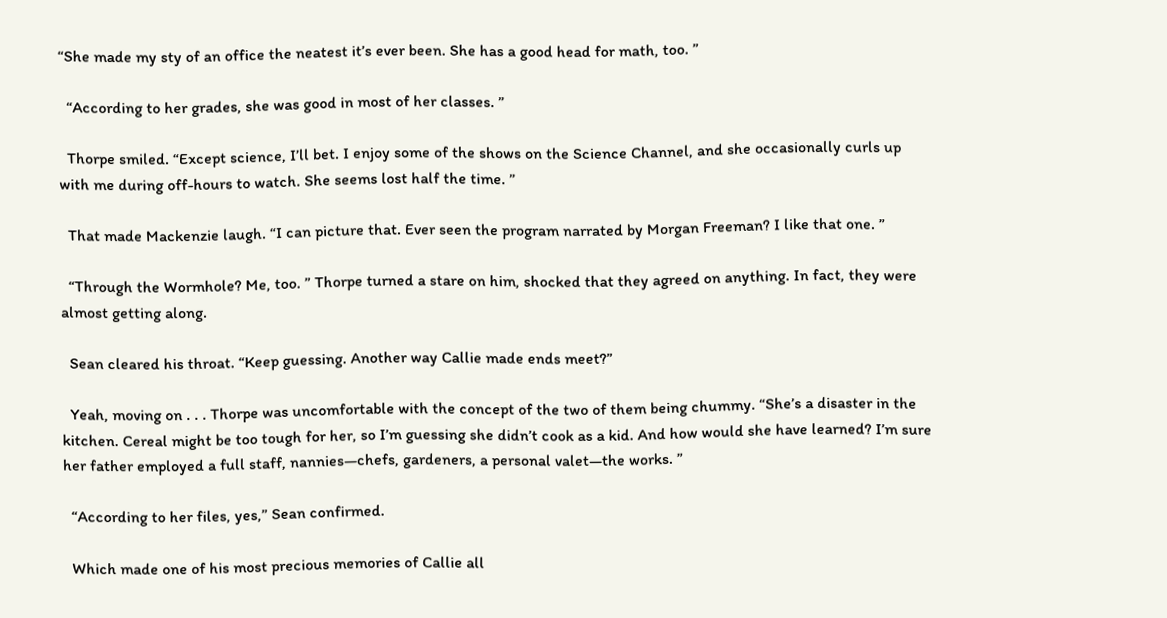“She made my sty of an office the neatest it’s ever been. She has a good head for math, too. ”

  “According to her grades, she was good in most of her classes. ”

  Thorpe smiled. “Except science, I’ll bet. I enjoy some of the shows on the Science Channel, and she occasionally curls up with me during off-hours to watch. She seems lost half the time. ”

  That made Mackenzie laugh. “I can picture that. Ever seen the program narrated by Morgan Freeman? I like that one. ”

  “Through the Wormhole? Me, too. ” Thorpe turned a stare on him, shocked that they agreed on anything. In fact, they were almost getting along.

  Sean cleared his throat. “Keep guessing. Another way Callie made ends meet?”

  Yeah, moving on . . . Thorpe was uncomfortable with the concept of the two of them being chummy. “She’s a disaster in the kitchen. Cereal might be too tough for her, so I’m guessing she didn’t cook as a kid. And how would she have learned? I’m sure her father employed a full staff, nannies—chefs, gardeners, a personal valet—the works. ”

  “According to her files, yes,” Sean confirmed.

  Which made one of his most precious memories of Callie all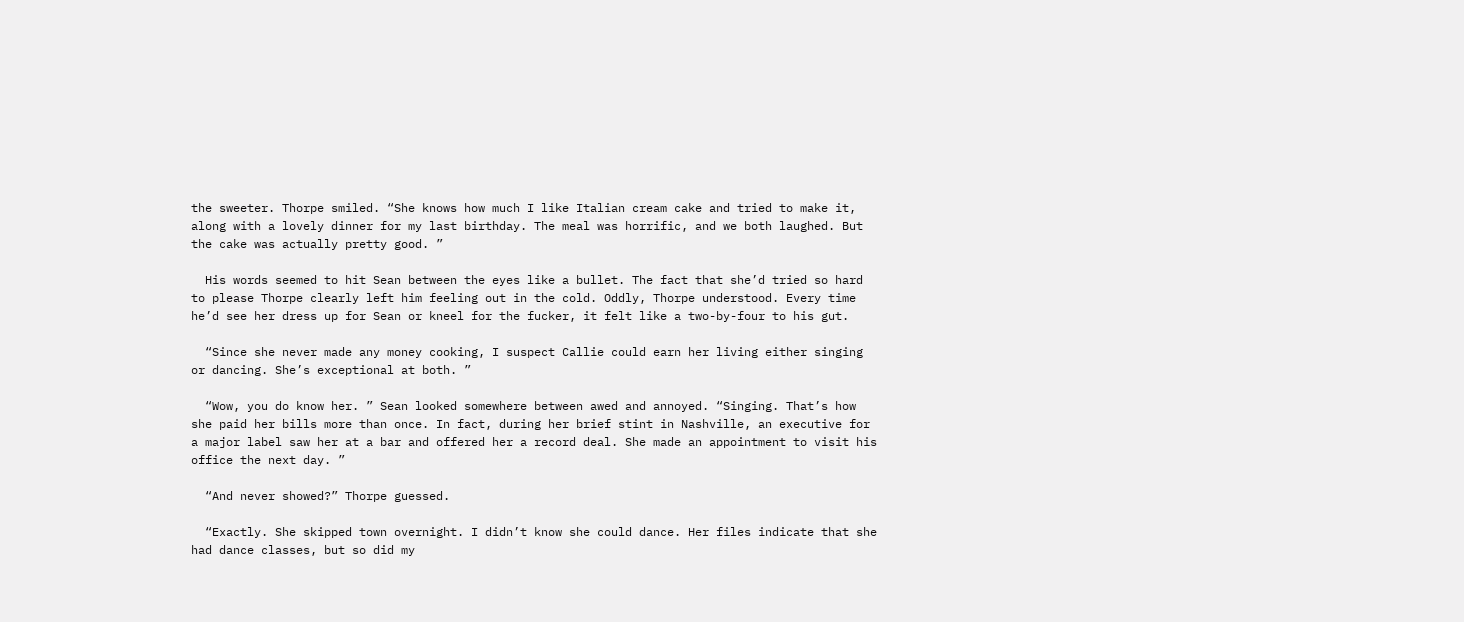the sweeter. Thorpe smiled. “She knows how much I like Italian cream cake and tried to make it, along with a lovely dinner for my last birthday. The meal was horrific, and we both laughed. But the cake was actually pretty good. ”

  His words seemed to hit Sean between the eyes like a bullet. The fact that she’d tried so hard to please Thorpe clearly left him feeling out in the cold. Oddly, Thorpe understood. Every time he’d see her dress up for Sean or kneel for the fucker, it felt like a two-by-four to his gut.

  “Since she never made any money cooking, I suspect Callie could earn her living either singing or dancing. She’s exceptional at both. ”

  “Wow, you do know her. ” Sean looked somewhere between awed and annoyed. “Singing. That’s how she paid her bills more than once. In fact, during her brief stint in Nashville, an executive for a major label saw her at a bar and offered her a record deal. She made an appointment to visit his office the next day. ”

  “And never showed?” Thorpe guessed.

  “Exactly. She skipped town overnight. I didn’t know she could dance. Her files indicate that she had dance classes, but so did my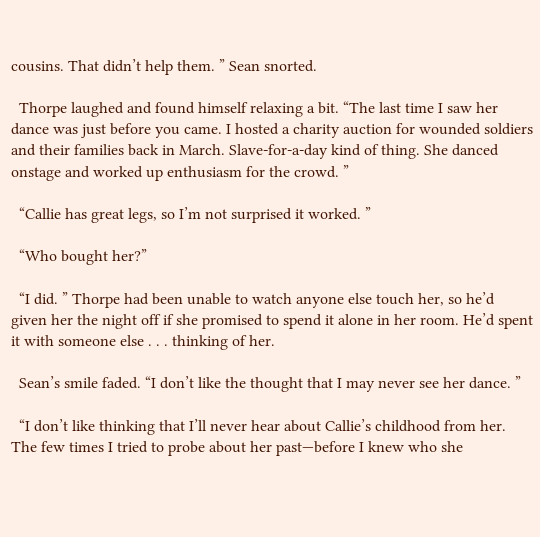cousins. That didn’t help them. ” Sean snorted.

  Thorpe laughed and found himself relaxing a bit. “The last time I saw her dance was just before you came. I hosted a charity auction for wounded soldiers and their families back in March. Slave-for-a-day kind of thing. She danced onstage and worked up enthusiasm for the crowd. ”

  “Callie has great legs, so I’m not surprised it worked. ”

  “Who bought her?”

  “I did. ” Thorpe had been unable to watch anyone else touch her, so he’d given her the night off if she promised to spend it alone in her room. He’d spent it with someone else . . . thinking of her.

  Sean’s smile faded. “I don’t like the thought that I may never see her dance. ”

  “I don’t like thinking that I’ll never hear about Callie’s childhood from her. The few times I tried to probe about her past—before I knew who she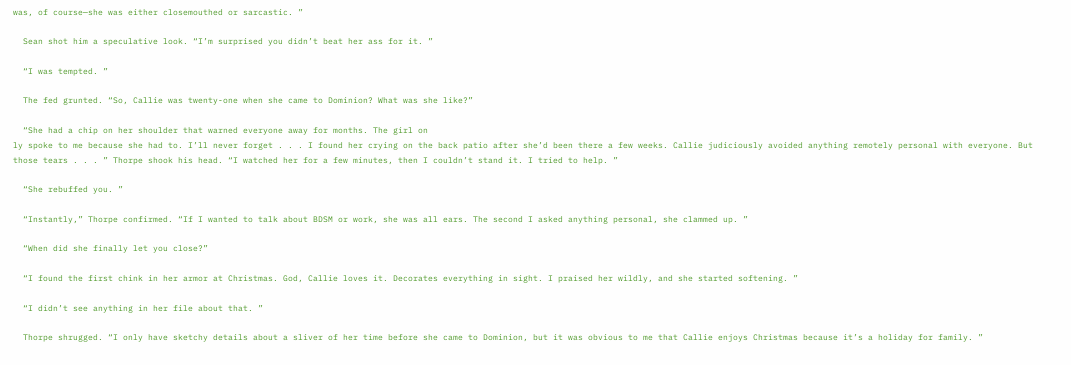was, of course—she was either closemouthed or sarcastic. ”

  Sean shot him a speculative look. “I’m surprised you didn’t beat her ass for it. ”

  “I was tempted. ”

  The fed grunted. “So, Callie was twenty-one when she came to Dominion? What was she like?”

  “She had a chip on her shoulder that warned everyone away for months. The girl on
ly spoke to me because she had to. I’ll never forget . . . I found her crying on the back patio after she’d been there a few weeks. Callie judiciously avoided anything remotely personal with everyone. But those tears . . . ” Thorpe shook his head. “I watched her for a few minutes, then I couldn’t stand it. I tried to help. ”

  “She rebuffed you. ”

  “Instantly,” Thorpe confirmed. “If I wanted to talk about BDSM or work, she was all ears. The second I asked anything personal, she clammed up. ”

  “When did she finally let you close?”

  “I found the first chink in her armor at Christmas. God, Callie loves it. Decorates everything in sight. I praised her wildly, and she started softening. ”

  “I didn’t see anything in her file about that. ”

  Thorpe shrugged. “I only have sketchy details about a sliver of her time before she came to Dominion, but it was obvious to me that Callie enjoys Christmas because it’s a holiday for family. ”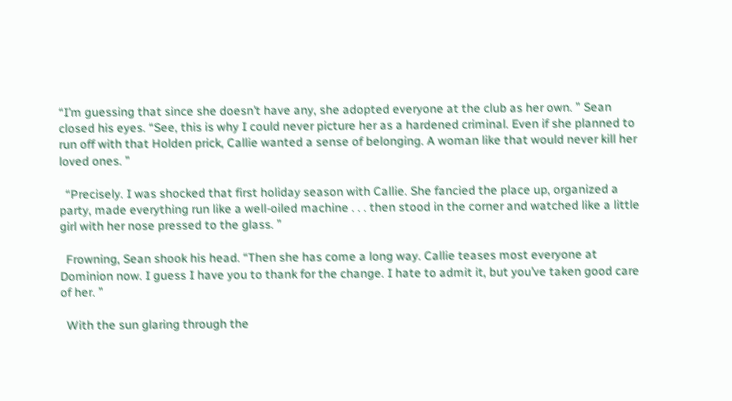“I’m guessing that since she doesn’t have any, she adopted everyone at the club as her own. ” Sean closed his eyes. “See, this is why I could never picture her as a hardened criminal. Even if she planned to run off with that Holden prick, Callie wanted a sense of belonging. A woman like that would never kill her loved ones. ”

  “Precisely. I was shocked that first holiday season with Callie. She fancied the place up, organized a party, made everything run like a well-oiled machine . . . then stood in the corner and watched like a little girl with her nose pressed to the glass. ”

  Frowning, Sean shook his head. “Then she has come a long way. Callie teases most everyone at Dominion now. I guess I have you to thank for the change. I hate to admit it, but you’ve taken good care of her. ”

  With the sun glaring through the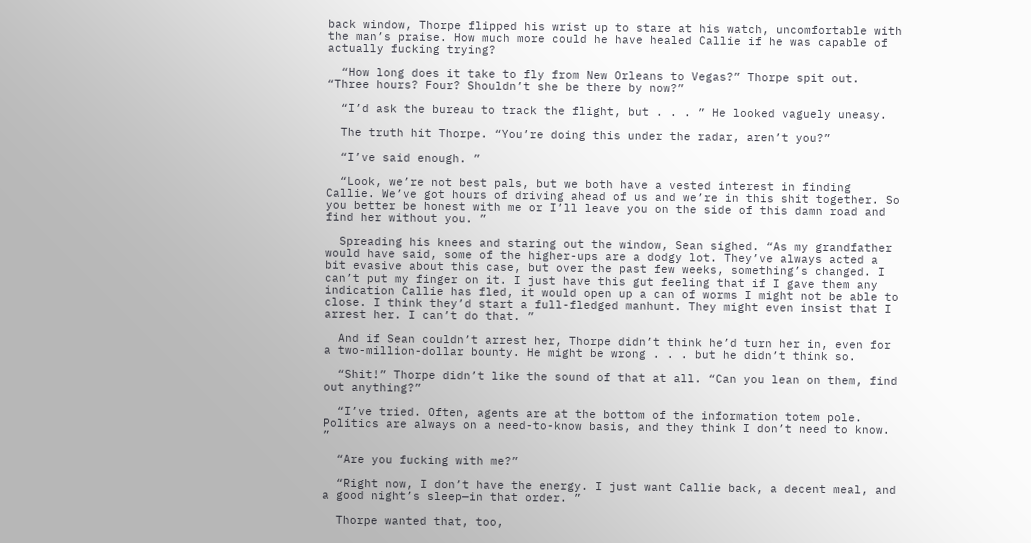back window, Thorpe flipped his wrist up to stare at his watch, uncomfortable with the man’s praise. How much more could he have healed Callie if he was capable of actually fucking trying?

  “How long does it take to fly from New Orleans to Vegas?” Thorpe spit out. “Three hours? Four? Shouldn’t she be there by now?”

  “I’d ask the bureau to track the flight, but . . . ” He looked vaguely uneasy.

  The truth hit Thorpe. “You’re doing this under the radar, aren’t you?”

  “I’ve said enough. ”

  “Look, we’re not best pals, but we both have a vested interest in finding Callie. We’ve got hours of driving ahead of us and we’re in this shit together. So you better be honest with me or I’ll leave you on the side of this damn road and find her without you. ”

  Spreading his knees and staring out the window, Sean sighed. “As my grandfather would have said, some of the higher-ups are a dodgy lot. They’ve always acted a bit evasive about this case, but over the past few weeks, something’s changed. I can’t put my finger on it. I just have this gut feeling that if I gave them any indication Callie has fled, it would open up a can of worms I might not be able to close. I think they’d start a full-fledged manhunt. They might even insist that I arrest her. I can’t do that. ”

  And if Sean couldn’t arrest her, Thorpe didn’t think he’d turn her in, even for a two-million-dollar bounty. He might be wrong . . . but he didn’t think so.

  “Shit!” Thorpe didn’t like the sound of that at all. “Can you lean on them, find out anything?”

  “I’ve tried. Often, agents are at the bottom of the information totem pole. Politics are always on a need-to-know basis, and they think I don’t need to know. ”

  “Are you fucking with me?”

  “Right now, I don’t have the energy. I just want Callie back, a decent meal, and a good night’s sleep—in that order. ”

  Thorpe wanted that, too,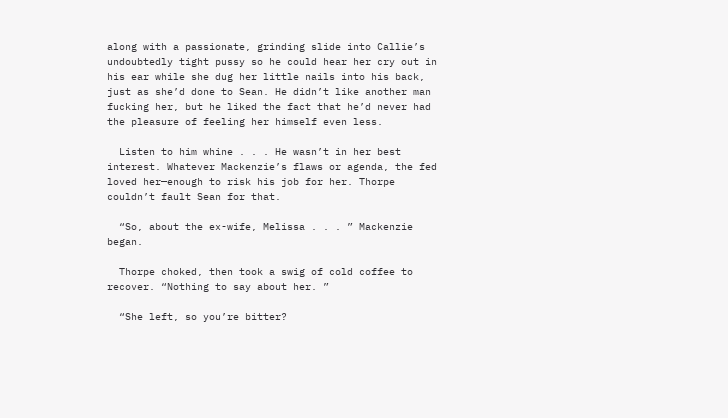along with a passionate, grinding slide into Callie’s undoubtedly tight pussy so he could hear her cry out in his ear while she dug her little nails into his back, just as she’d done to Sean. He didn’t like another man fucking her, but he liked the fact that he’d never had the pleasure of feeling her himself even less.

  Listen to him whine . . . He wasn’t in her best interest. Whatever Mackenzie’s flaws or agenda, the fed loved her—enough to risk his job for her. Thorpe couldn’t fault Sean for that.

  “So, about the ex-wife, Melissa . . . ” Mackenzie began.

  Thorpe choked, then took a swig of cold coffee to recover. “Nothing to say about her. ”

  “She left, so you’re bitter?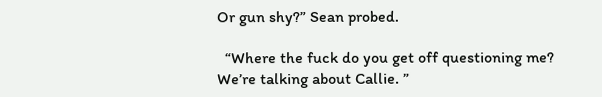Or gun shy?” Sean probed.

  “Where the fuck do you get off questioning me? We’re talking about Callie. ”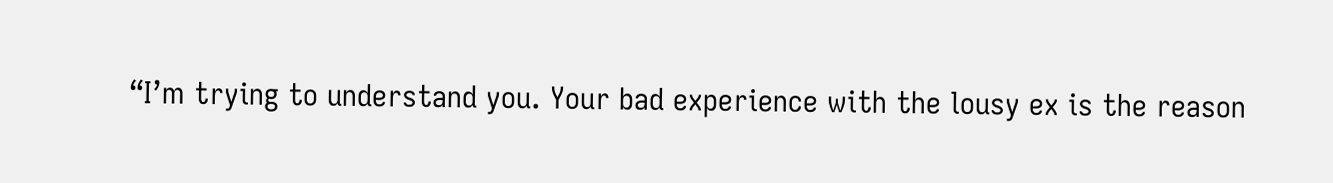“I’m trying to understand you. Your bad experience with the lousy ex is the reason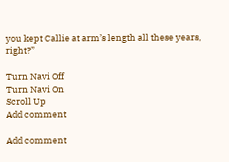you kept Callie at arm’s length all these years, right?”

Turn Navi Off
Turn Navi On
Scroll Up
Add comment

Add comment